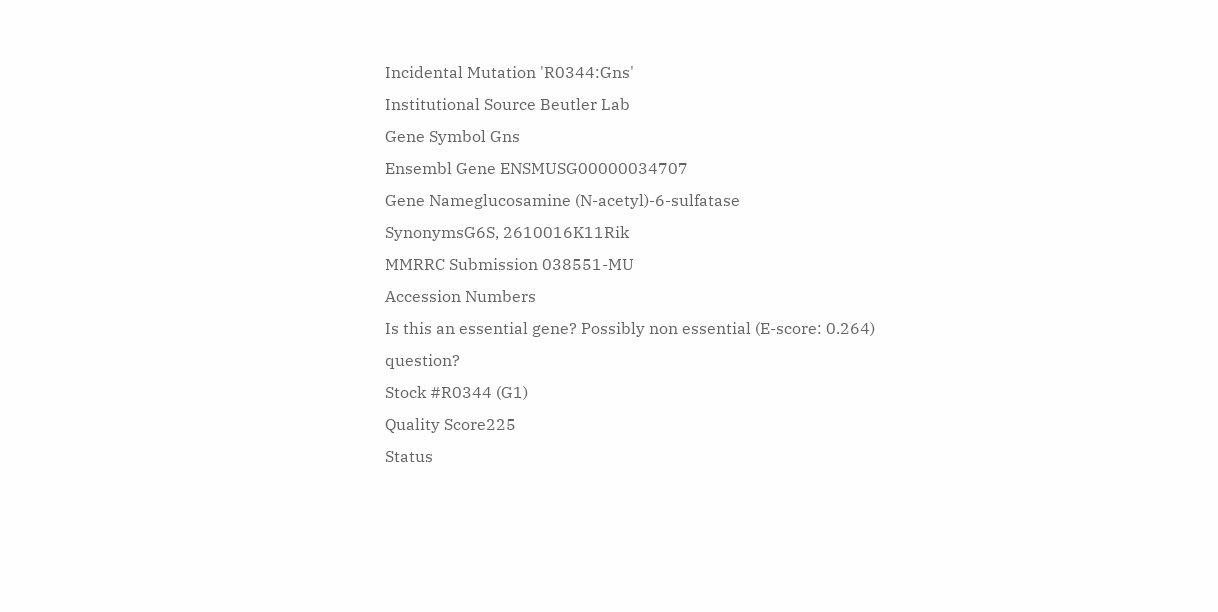Incidental Mutation 'R0344:Gns'
Institutional Source Beutler Lab
Gene Symbol Gns
Ensembl Gene ENSMUSG00000034707
Gene Nameglucosamine (N-acetyl)-6-sulfatase
SynonymsG6S, 2610016K11Rik
MMRRC Submission 038551-MU
Accession Numbers
Is this an essential gene? Possibly non essential (E-score: 0.264) question?
Stock #R0344 (G1)
Quality Score225
Status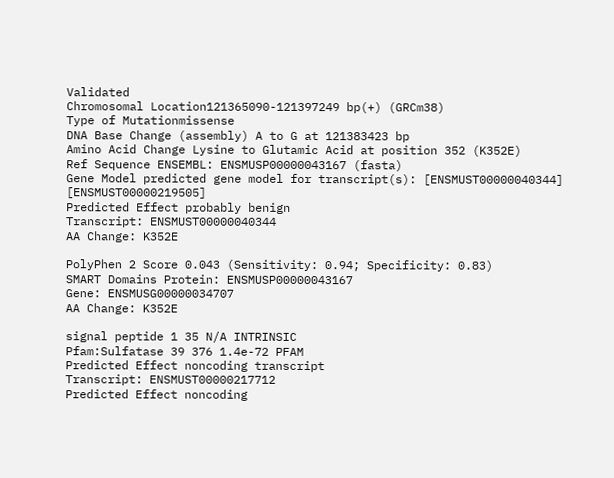Validated
Chromosomal Location121365090-121397249 bp(+) (GRCm38)
Type of Mutationmissense
DNA Base Change (assembly) A to G at 121383423 bp
Amino Acid Change Lysine to Glutamic Acid at position 352 (K352E)
Ref Sequence ENSEMBL: ENSMUSP00000043167 (fasta)
Gene Model predicted gene model for transcript(s): [ENSMUST00000040344] [ENSMUST00000219505]
Predicted Effect probably benign
Transcript: ENSMUST00000040344
AA Change: K352E

PolyPhen 2 Score 0.043 (Sensitivity: 0.94; Specificity: 0.83)
SMART Domains Protein: ENSMUSP00000043167
Gene: ENSMUSG00000034707
AA Change: K352E

signal peptide 1 35 N/A INTRINSIC
Pfam:Sulfatase 39 376 1.4e-72 PFAM
Predicted Effect noncoding transcript
Transcript: ENSMUST00000217712
Predicted Effect noncoding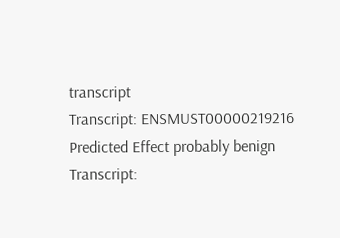transcript
Transcript: ENSMUST00000219216
Predicted Effect probably benign
Transcript: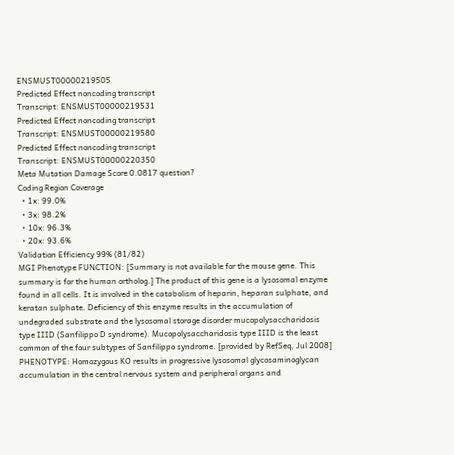ENSMUST00000219505
Predicted Effect noncoding transcript
Transcript: ENSMUST00000219531
Predicted Effect noncoding transcript
Transcript: ENSMUST00000219580
Predicted Effect noncoding transcript
Transcript: ENSMUST00000220350
Meta Mutation Damage Score 0.0817 question?
Coding Region Coverage
  • 1x: 99.0%
  • 3x: 98.2%
  • 10x: 96.3%
  • 20x: 93.6%
Validation Efficiency 99% (81/82)
MGI Phenotype FUNCTION: [Summary is not available for the mouse gene. This summary is for the human ortholog.] The product of this gene is a lysosomal enzyme found in all cells. It is involved in the catabolism of heparin, heparan sulphate, and keratan sulphate. Deficiency of this enzyme results in the accumulation of undegraded substrate and the lysosomal storage disorder mucopolysaccharidosis type IIID (Sanfilippo D syndrome). Mucopolysaccharidosis type IIID is the least common of the four subtypes of Sanfilippo syndrome. [provided by RefSeq, Jul 2008]
PHENOTYPE: Homozygous KO results in progressive lysosomal glycosaminoglycan accumulation in the central nervous system and peripheral organs and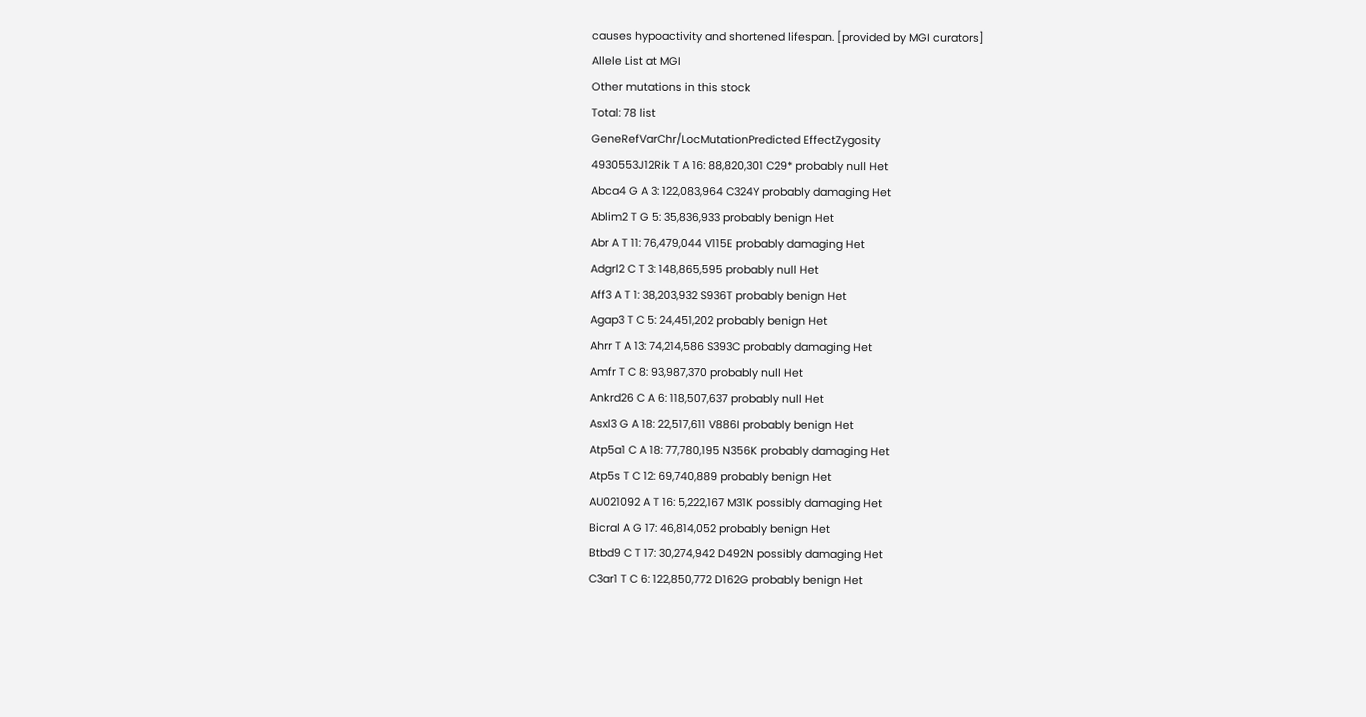causes hypoactivity and shortened lifespan. [provided by MGI curators]
Allele List at MGI
Other mutations in this stock
Total: 78 list
GeneRefVarChr/LocMutationPredicted EffectZygosity
4930553J12Rik T A 16: 88,820,301 C29* probably null Het
Abca4 G A 3: 122,083,964 C324Y probably damaging Het
Ablim2 T G 5: 35,836,933 probably benign Het
Abr A T 11: 76,479,044 V115E probably damaging Het
Adgrl2 C T 3: 148,865,595 probably null Het
Aff3 A T 1: 38,203,932 S936T probably benign Het
Agap3 T C 5: 24,451,202 probably benign Het
Ahrr T A 13: 74,214,586 S393C probably damaging Het
Amfr T C 8: 93,987,370 probably null Het
Ankrd26 C A 6: 118,507,637 probably null Het
Asxl3 G A 18: 22,517,611 V886I probably benign Het
Atp5a1 C A 18: 77,780,195 N356K probably damaging Het
Atp5s T C 12: 69,740,889 probably benign Het
AU021092 A T 16: 5,222,167 M31K possibly damaging Het
Bicral A G 17: 46,814,052 probably benign Het
Btbd9 C T 17: 30,274,942 D492N possibly damaging Het
C3ar1 T C 6: 122,850,772 D162G probably benign Het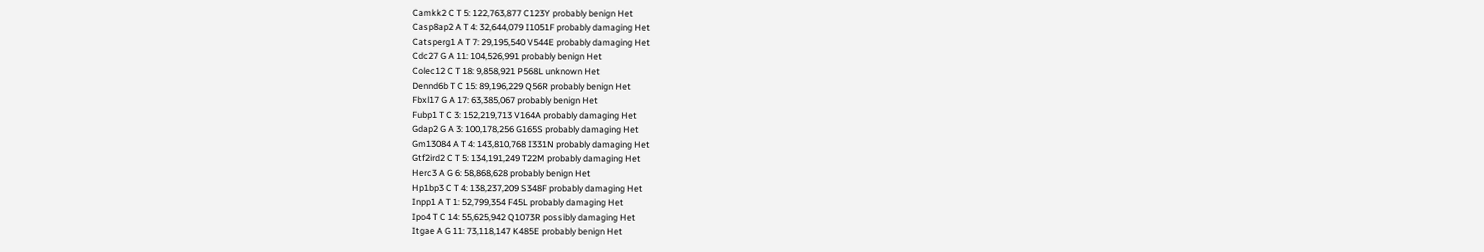Camkk2 C T 5: 122,763,877 C123Y probably benign Het
Casp8ap2 A T 4: 32,644,079 I1051F probably damaging Het
Catsperg1 A T 7: 29,195,540 V544E probably damaging Het
Cdc27 G A 11: 104,526,991 probably benign Het
Colec12 C T 18: 9,858,921 P568L unknown Het
Dennd6b T C 15: 89,196,229 Q56R probably benign Het
Fbxl17 G A 17: 63,385,067 probably benign Het
Fubp1 T C 3: 152,219,713 V164A probably damaging Het
Gdap2 G A 3: 100,178,256 G165S probably damaging Het
Gm13084 A T 4: 143,810,768 I331N probably damaging Het
Gtf2ird2 C T 5: 134,191,249 T22M probably damaging Het
Herc3 A G 6: 58,868,628 probably benign Het
Hp1bp3 C T 4: 138,237,209 S348F probably damaging Het
Inpp1 A T 1: 52,799,354 F45L probably damaging Het
Ipo4 T C 14: 55,625,942 Q1073R possibly damaging Het
Itgae A G 11: 73,118,147 K485E probably benign Het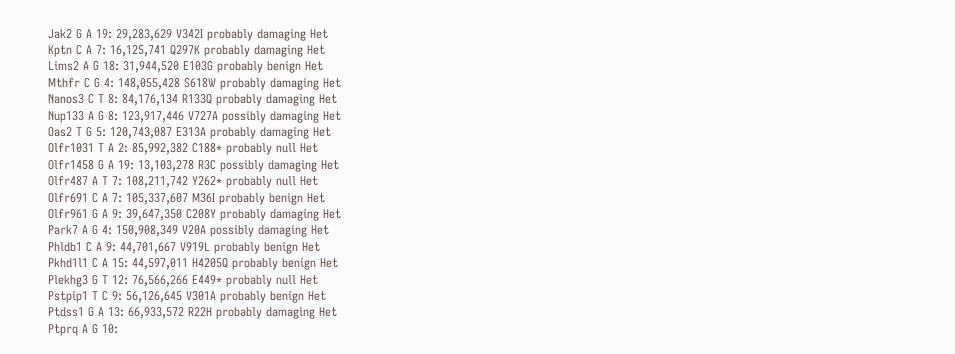Jak2 G A 19: 29,283,629 V342I probably damaging Het
Kptn C A 7: 16,125,741 Q297K probably damaging Het
Lims2 A G 18: 31,944,520 E103G probably benign Het
Mthfr C G 4: 148,055,428 S618W probably damaging Het
Nanos3 C T 8: 84,176,134 R133Q probably damaging Het
Nup133 A G 8: 123,917,446 V727A possibly damaging Het
Oas2 T G 5: 120,743,087 E313A probably damaging Het
Olfr1031 T A 2: 85,992,382 C188* probably null Het
Olfr1458 G A 19: 13,103,278 R3C possibly damaging Het
Olfr487 A T 7: 108,211,742 Y262* probably null Het
Olfr691 C A 7: 105,337,607 M36I probably benign Het
Olfr961 G A 9: 39,647,350 C208Y probably damaging Het
Park7 A G 4: 150,908,349 V20A possibly damaging Het
Phldb1 C A 9: 44,701,667 V919L probably benign Het
Pkhd1l1 C A 15: 44,597,011 H4205Q probably benign Het
Plekhg3 G T 12: 76,566,266 E449* probably null Het
Pstpip1 T C 9: 56,126,645 V301A probably benign Het
Ptdss1 G A 13: 66,933,572 R22H probably damaging Het
Ptprq A G 10: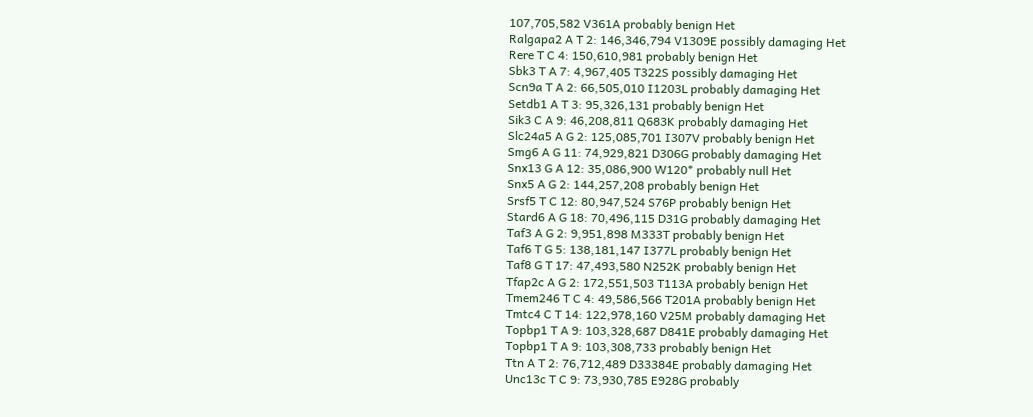107,705,582 V361A probably benign Het
Ralgapa2 A T 2: 146,346,794 V1309E possibly damaging Het
Rere T C 4: 150,610,981 probably benign Het
Sbk3 T A 7: 4,967,405 T322S possibly damaging Het
Scn9a T A 2: 66,505,010 I1203L probably damaging Het
Setdb1 A T 3: 95,326,131 probably benign Het
Sik3 C A 9: 46,208,811 Q683K probably damaging Het
Slc24a5 A G 2: 125,085,701 I307V probably benign Het
Smg6 A G 11: 74,929,821 D306G probably damaging Het
Snx13 G A 12: 35,086,900 W120* probably null Het
Snx5 A G 2: 144,257,208 probably benign Het
Srsf5 T C 12: 80,947,524 S76P probably benign Het
Stard6 A G 18: 70,496,115 D31G probably damaging Het
Taf3 A G 2: 9,951,898 M333T probably benign Het
Taf6 T G 5: 138,181,147 I377L probably benign Het
Taf8 G T 17: 47,493,580 N252K probably benign Het
Tfap2c A G 2: 172,551,503 T113A probably benign Het
Tmem246 T C 4: 49,586,566 T201A probably benign Het
Tmtc4 C T 14: 122,978,160 V25M probably damaging Het
Topbp1 T A 9: 103,328,687 D841E probably damaging Het
Topbp1 T A 9: 103,308,733 probably benign Het
Ttn A T 2: 76,712,489 D33384E probably damaging Het
Unc13c T C 9: 73,930,785 E928G probably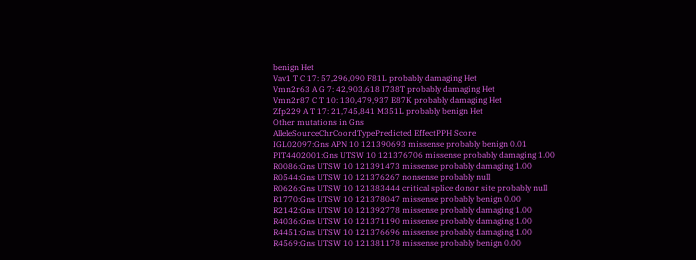benign Het
Vav1 T C 17: 57,296,090 F81L probably damaging Het
Vmn2r63 A G 7: 42,903,618 I738T probably damaging Het
Vmn2r87 C T 10: 130,479,937 E87K probably damaging Het
Zfp229 A T 17: 21,745,841 M351L probably benign Het
Other mutations in Gns
AlleleSourceChrCoordTypePredicted EffectPPH Score
IGL02097:Gns APN 10 121390693 missense probably benign 0.01
PIT4402001:Gns UTSW 10 121376706 missense probably damaging 1.00
R0086:Gns UTSW 10 121391473 missense probably damaging 1.00
R0544:Gns UTSW 10 121376267 nonsense probably null
R0626:Gns UTSW 10 121383444 critical splice donor site probably null
R1770:Gns UTSW 10 121378047 missense probably benign 0.00
R2142:Gns UTSW 10 121392778 missense probably damaging 1.00
R4036:Gns UTSW 10 121371190 missense probably damaging 1.00
R4451:Gns UTSW 10 121376696 missense probably damaging 1.00
R4569:Gns UTSW 10 121381178 missense probably benign 0.00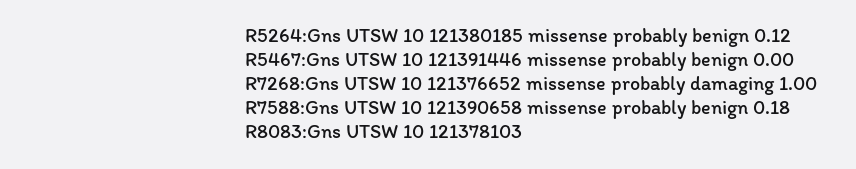R5264:Gns UTSW 10 121380185 missense probably benign 0.12
R5467:Gns UTSW 10 121391446 missense probably benign 0.00
R7268:Gns UTSW 10 121376652 missense probably damaging 1.00
R7588:Gns UTSW 10 121390658 missense probably benign 0.18
R8083:Gns UTSW 10 121378103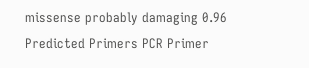missense probably damaging 0.96
Predicted Primers PCR Primer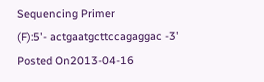Sequencing Primer
(F):5'- actgaatgcttccagaggac -3'
Posted On2013-04-16